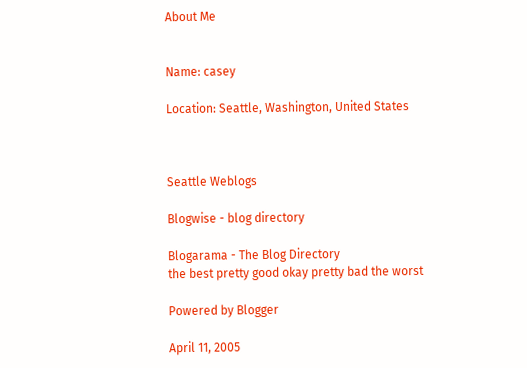About Me


Name: casey

Location: Seattle, Washington, United States



Seattle Weblogs

Blogwise - blog directory

Blogarama - The Blog Directory
the best pretty good okay pretty bad the worst

Powered by Blogger

April 11, 2005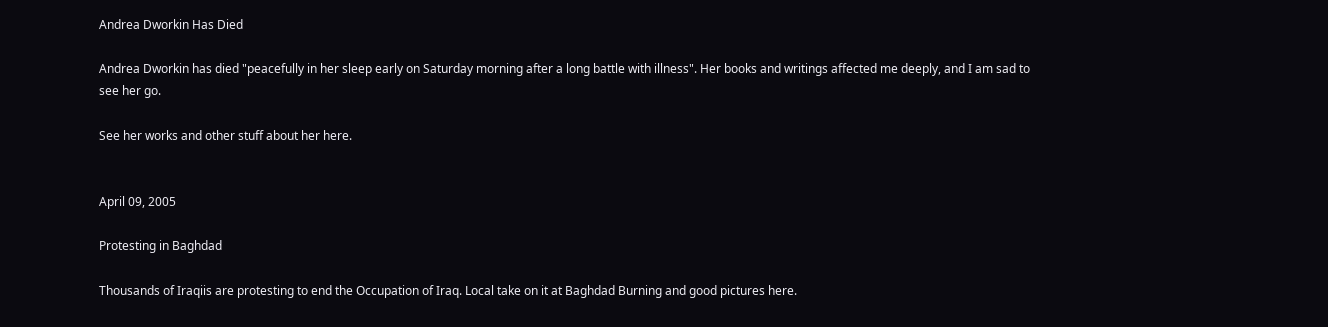Andrea Dworkin Has Died

Andrea Dworkin has died "peacefully in her sleep early on Saturday morning after a long battle with illness". Her books and writings affected me deeply, and I am sad to see her go.

See her works and other stuff about her here.


April 09, 2005

Protesting in Baghdad

Thousands of Iraqiis are protesting to end the Occupation of Iraq. Local take on it at Baghdad Burning and good pictures here.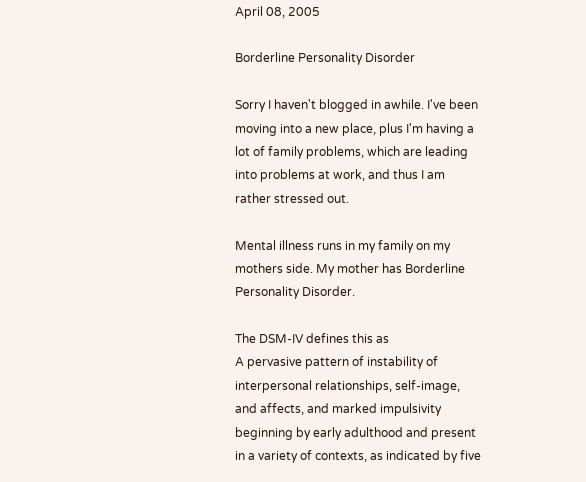April 08, 2005

Borderline Personality Disorder

Sorry I haven't blogged in awhile. I've been moving into a new place, plus I'm having a lot of family problems, which are leading into problems at work, and thus I am rather stressed out.

Mental illness runs in my family on my mothers side. My mother has Borderline Personality Disorder.

The DSM-IV defines this as
A pervasive pattern of instability of interpersonal relationships, self-image, and affects, and marked impulsivity beginning by early adulthood and present in a variety of contexts, as indicated by five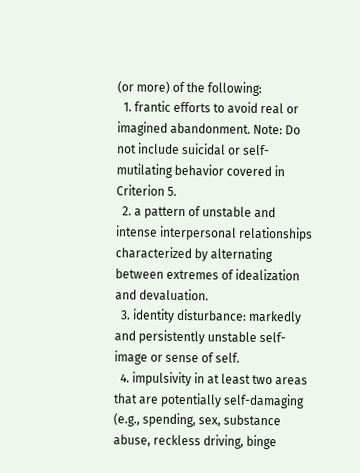(or more) of the following:
  1. frantic efforts to avoid real or imagined abandonment. Note: Do not include suicidal or self-mutilating behavior covered in Criterion 5.
  2. a pattern of unstable and intense interpersonal relationships characterized by alternating between extremes of idealization and devaluation.
  3. identity disturbance: markedly and persistently unstable self-image or sense of self.
  4. impulsivity in at least two areas that are potentially self-damaging (e.g., spending, sex, substance abuse, reckless driving, binge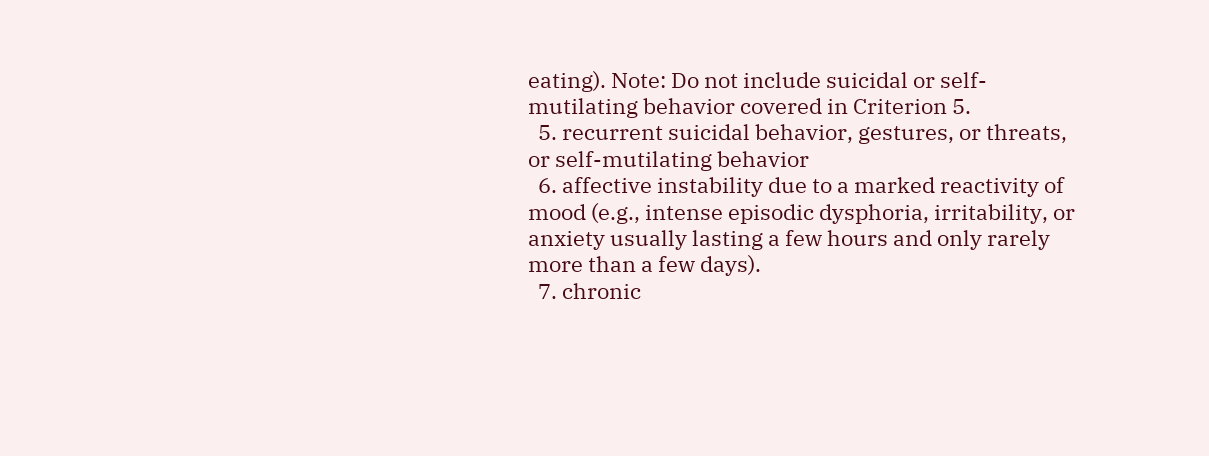eating). Note: Do not include suicidal or self-mutilating behavior covered in Criterion 5.
  5. recurrent suicidal behavior, gestures, or threats, or self-mutilating behavior
  6. affective instability due to a marked reactivity of mood (e.g., intense episodic dysphoria, irritability, or anxiety usually lasting a few hours and only rarely more than a few days).
  7. chronic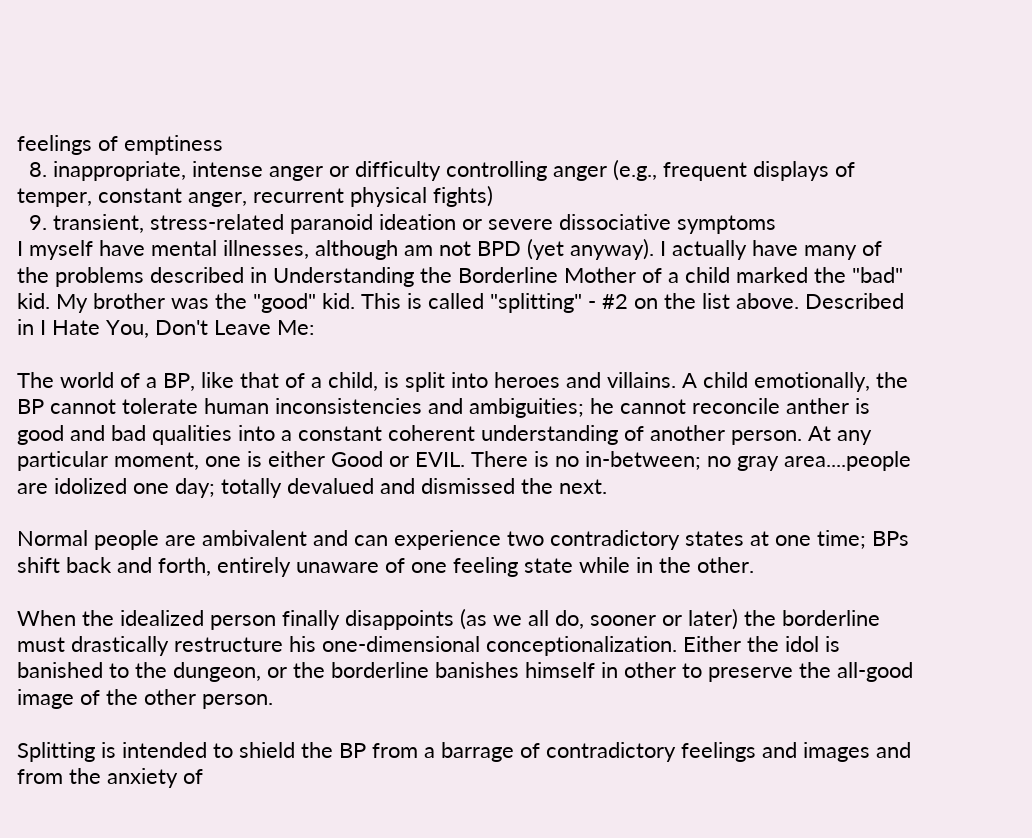feelings of emptiness
  8. inappropriate, intense anger or difficulty controlling anger (e.g., frequent displays of temper, constant anger, recurrent physical fights)
  9. transient, stress-related paranoid ideation or severe dissociative symptoms
I myself have mental illnesses, although am not BPD (yet anyway). I actually have many of the problems described in Understanding the Borderline Mother of a child marked the "bad" kid. My brother was the "good" kid. This is called "splitting" - #2 on the list above. Described in I Hate You, Don't Leave Me:

The world of a BP, like that of a child, is split into heroes and villains. A child emotionally, the BP cannot tolerate human inconsistencies and ambiguities; he cannot reconcile anther is good and bad qualities into a constant coherent understanding of another person. At any particular moment, one is either Good or EVIL. There is no in-between; no gray area....people are idolized one day; totally devalued and dismissed the next.

Normal people are ambivalent and can experience two contradictory states at one time; BPs shift back and forth, entirely unaware of one feeling state while in the other.

When the idealized person finally disappoints (as we all do, sooner or later) the borderline must drastically restructure his one-dimensional conceptionalization. Either the idol is banished to the dungeon, or the borderline banishes himself in other to preserve the all-good image of the other person.

Splitting is intended to shield the BP from a barrage of contradictory feelings and images and from the anxiety of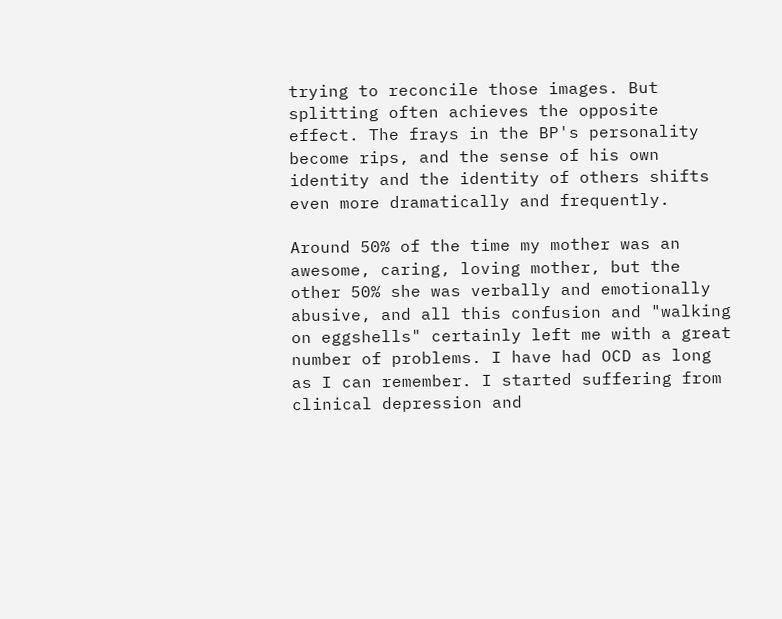trying to reconcile those images. But splitting often achieves the opposite effect. The frays in the BP's personality become rips, and the sense of his own identity and the identity of others shifts even more dramatically and frequently.

Around 50% of the time my mother was an awesome, caring, loving mother, but the other 50% she was verbally and emotionally abusive, and all this confusion and "walking on eggshells" certainly left me with a great number of problems. I have had OCD as long as I can remember. I started suffering from clinical depression and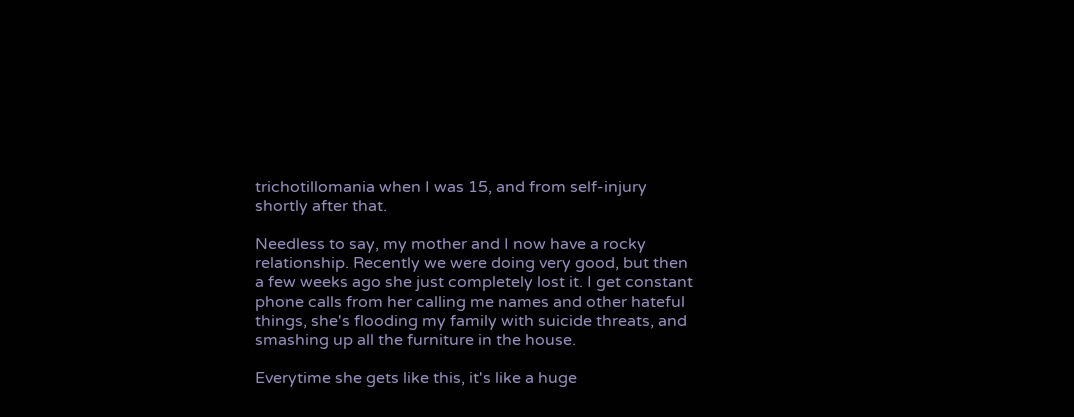trichotillomania when I was 15, and from self-injury shortly after that.

Needless to say, my mother and I now have a rocky relationship. Recently we were doing very good, but then a few weeks ago she just completely lost it. I get constant phone calls from her calling me names and other hateful things, she's flooding my family with suicide threats, and smashing up all the furniture in the house.

Everytime she gets like this, it's like a huge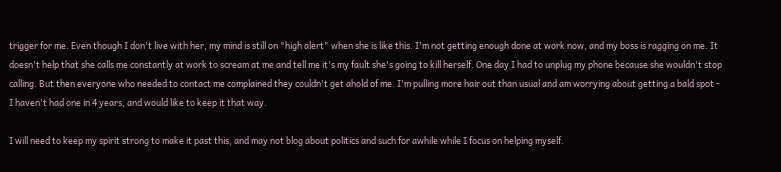trigger for me. Even though I don't live with her, my mind is still on "high alert" when she is like this. I'm not getting enough done at work now, and my boss is ragging on me. It doesn't help that she calls me constantly at work to scream at me and tell me it's my fault she's going to kill herself. One day I had to unplug my phone because she wouldn't stop calling. But then everyone who needed to contact me complained they couldn't get ahold of me. I'm pulling more hair out than usual and am worrying about getting a bald spot - I haven't had one in 4 years, and would like to keep it that way.

I will need to keep my spirit strong to make it past this, and may not blog about politics and such for awhile while I focus on helping myself.